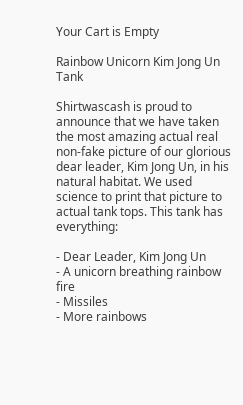Your Cart is Empty

Rainbow Unicorn Kim Jong Un Tank

Shirtwascash is proud to announce that we have taken the most amazing actual real non-fake picture of our glorious dear leader, Kim Jong Un, in his natural habitat. We used science to print that picture to actual tank tops. This tank has everything:

- Dear Leader, Kim Jong Un
- A unicorn breathing rainbow fire
- Missiles
- More rainbows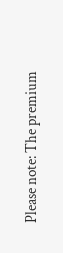Please note: The premium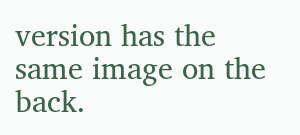version has the same image on the back.